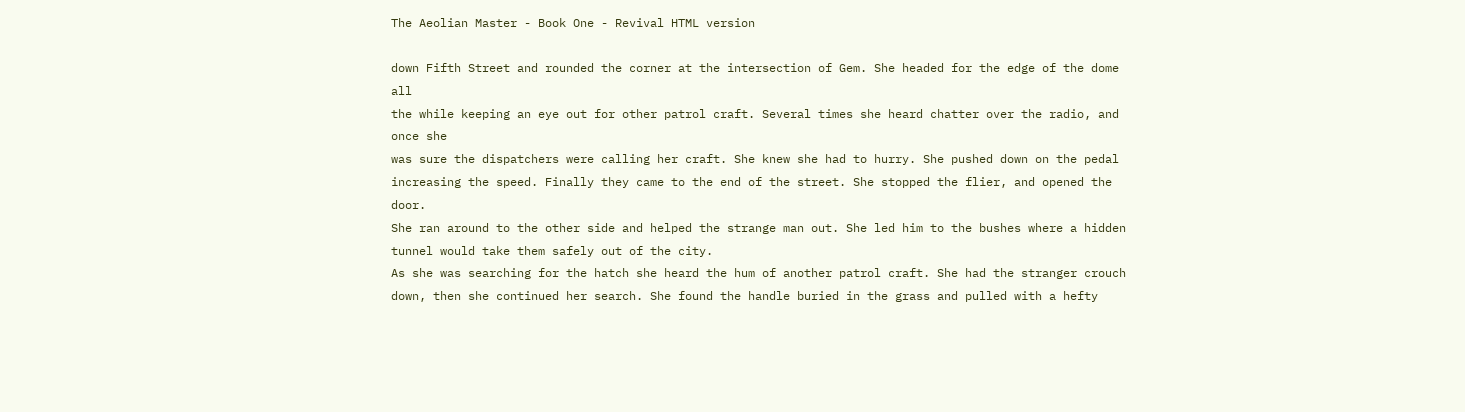The Aeolian Master - Book One - Revival HTML version

down Fifth Street and rounded the corner at the intersection of Gem. She headed for the edge of the dome all
the while keeping an eye out for other patrol craft. Several times she heard chatter over the radio, and once she
was sure the dispatchers were calling her craft. She knew she had to hurry. She pushed down on the pedal
increasing the speed. Finally they came to the end of the street. She stopped the flier, and opened the door.
She ran around to the other side and helped the strange man out. She led him to the bushes where a hidden
tunnel would take them safely out of the city.
As she was searching for the hatch she heard the hum of another patrol craft. She had the stranger crouch
down, then she continued her search. She found the handle buried in the grass and pulled with a hefty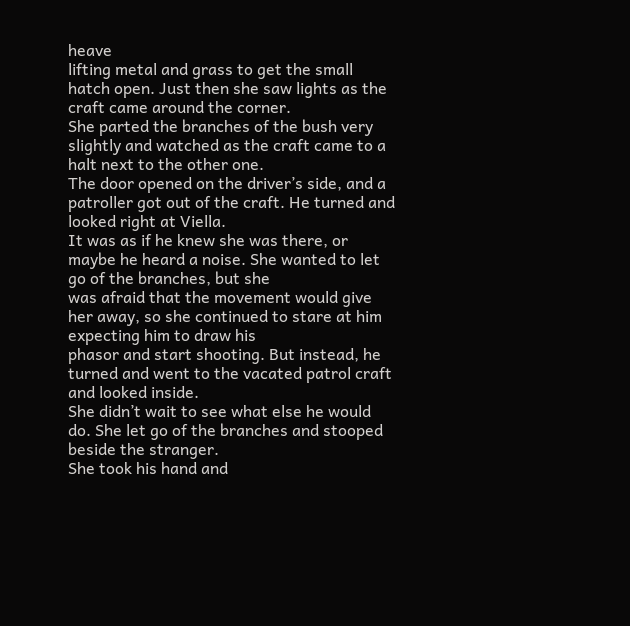heave
lifting metal and grass to get the small hatch open. Just then she saw lights as the craft came around the corner.
She parted the branches of the bush very slightly and watched as the craft came to a halt next to the other one.
The door opened on the driver’s side, and a patroller got out of the craft. He turned and looked right at Viella.
It was as if he knew she was there, or maybe he heard a noise. She wanted to let go of the branches, but she
was afraid that the movement would give her away, so she continued to stare at him expecting him to draw his
phasor and start shooting. But instead, he turned and went to the vacated patrol craft and looked inside.
She didn’t wait to see what else he would do. She let go of the branches and stooped beside the stranger.
She took his hand and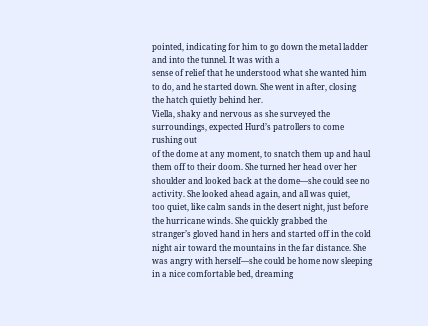pointed, indicating for him to go down the metal ladder and into the tunnel. It was with a
sense of relief that he understood what she wanted him to do, and he started down. She went in after, closing
the hatch quietly behind her.
Viella, shaky and nervous as she surveyed the surroundings, expected Hurd’s patrollers to come rushing out
of the dome at any moment, to snatch them up and haul them off to their doom. She turned her head over her
shoulder and looked back at the dome—she could see no activity. She looked ahead again, and all was quiet,
too quiet, like calm sands in the desert night, just before the hurricane winds. She quickly grabbed the
stranger’s gloved hand in hers and started off in the cold night air toward the mountains in the far distance. She
was angry with herself—she could be home now sleeping in a nice comfortable bed, dreaming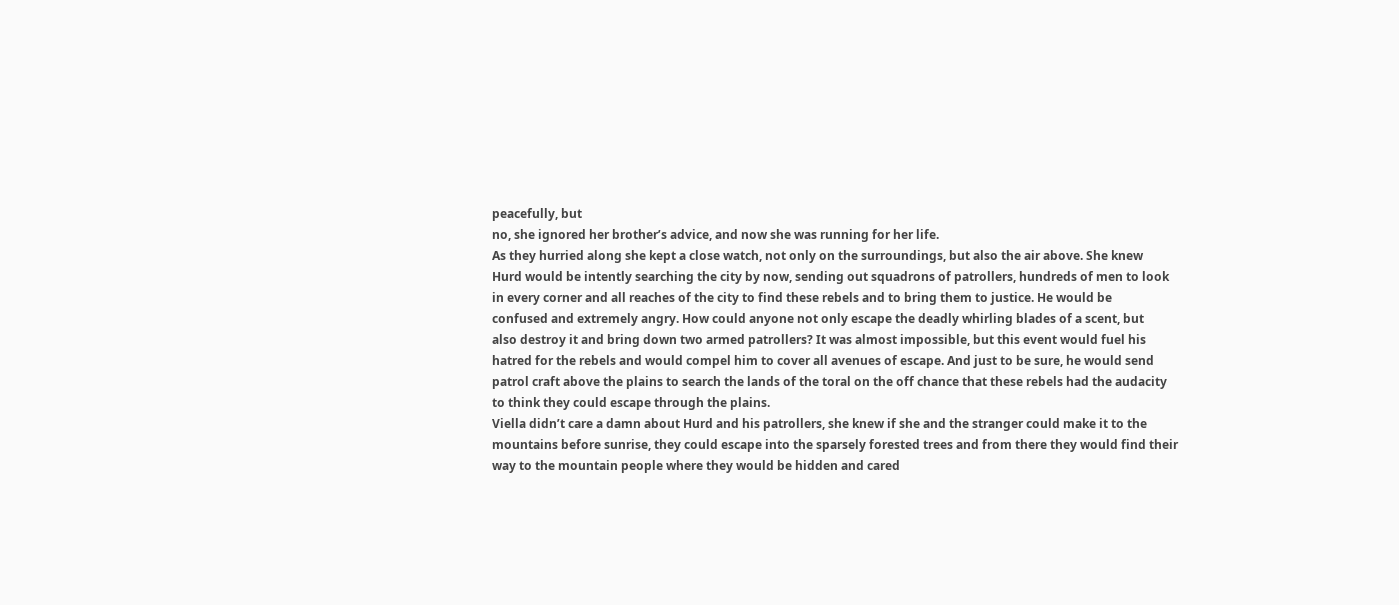peacefully, but
no, she ignored her brother’s advice, and now she was running for her life.
As they hurried along she kept a close watch, not only on the surroundings, but also the air above. She knew
Hurd would be intently searching the city by now, sending out squadrons of patrollers, hundreds of men to look
in every corner and all reaches of the city to find these rebels and to bring them to justice. He would be
confused and extremely angry. How could anyone not only escape the deadly whirling blades of a scent, but
also destroy it and bring down two armed patrollers? It was almost impossible, but this event would fuel his
hatred for the rebels and would compel him to cover all avenues of escape. And just to be sure, he would send
patrol craft above the plains to search the lands of the toral on the off chance that these rebels had the audacity
to think they could escape through the plains.
Viella didn’t care a damn about Hurd and his patrollers, she knew if she and the stranger could make it to the
mountains before sunrise, they could escape into the sparsely forested trees and from there they would find their
way to the mountain people where they would be hidden and cared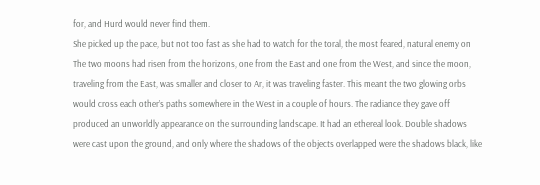for, and Hurd would never find them.
She picked up the pace, but not too fast as she had to watch for the toral, the most feared, natural enemy on
The two moons had risen from the horizons, one from the East and one from the West, and since the moon,
traveling from the East, was smaller and closer to Ar, it was traveling faster. This meant the two glowing orbs
would cross each other’s paths somewhere in the West in a couple of hours. The radiance they gave off
produced an unworldly appearance on the surrounding landscape. It had an ethereal look. Double shadows
were cast upon the ground, and only where the shadows of the objects overlapped were the shadows black, like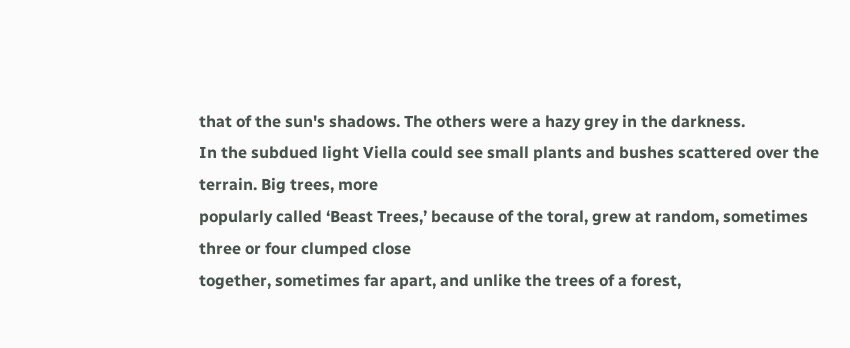that of the sun's shadows. The others were a hazy grey in the darkness.
In the subdued light Viella could see small plants and bushes scattered over the terrain. Big trees, more
popularly called ‘Beast Trees,’ because of the toral, grew at random, sometimes three or four clumped close
together, sometimes far apart, and unlike the trees of a forest,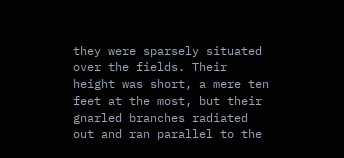they were sparsely situated over the fields. Their
height was short, a mere ten feet at the most, but their gnarled branches radiated out and ran parallel to the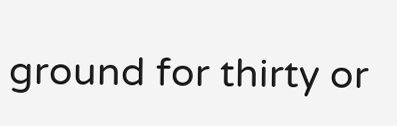ground for thirty or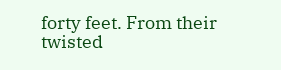forty feet. From their twisted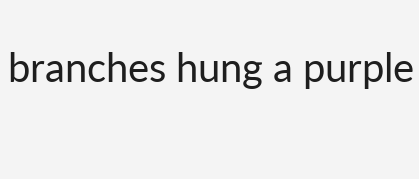branches hung a purple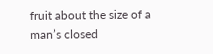fruit about the size of a man’s closed